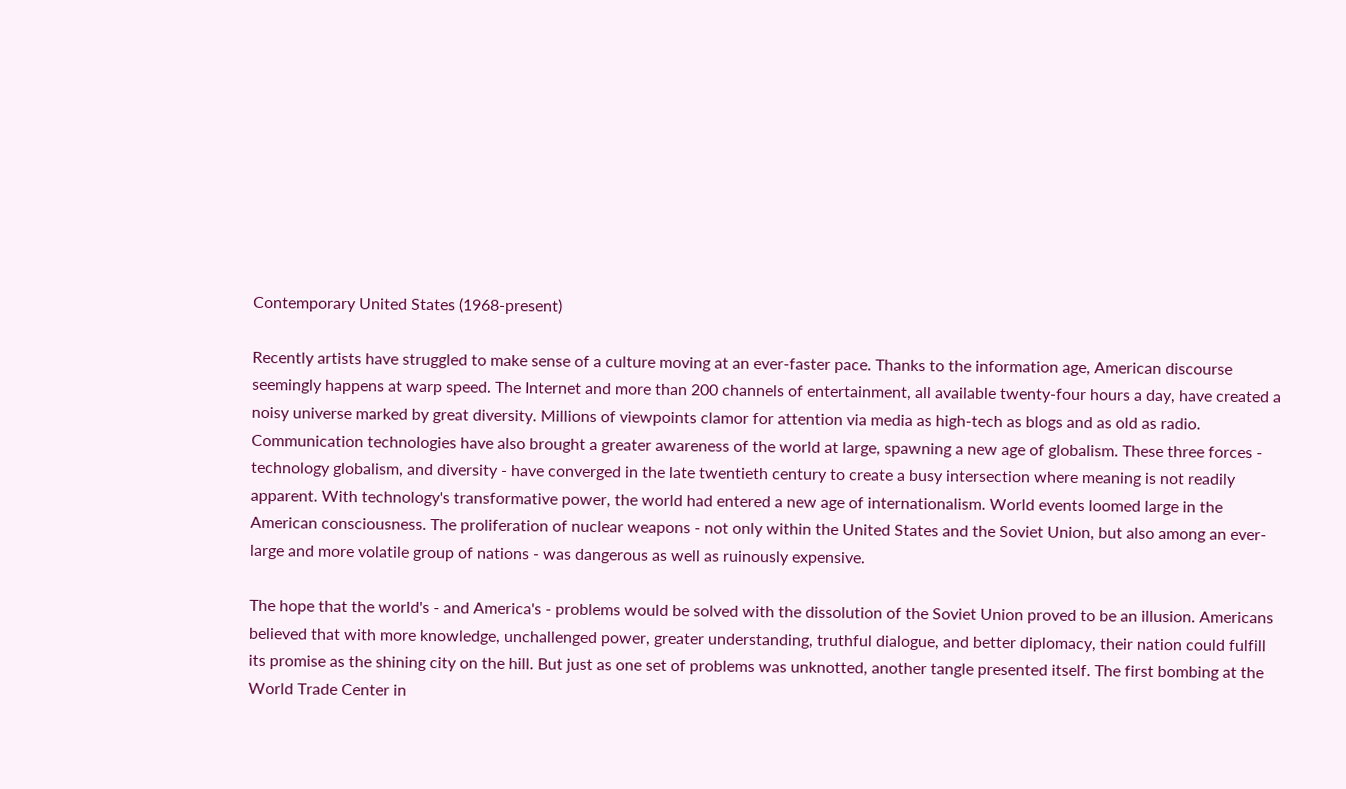Contemporary United States (1968-present)

Recently artists have struggled to make sense of a culture moving at an ever-faster pace. Thanks to the information age, American discourse seemingly happens at warp speed. The Internet and more than 200 channels of entertainment, all available twenty-four hours a day, have created a noisy universe marked by great diversity. Millions of viewpoints clamor for attention via media as high-tech as blogs and as old as radio. Communication technologies have also brought a greater awareness of the world at large, spawning a new age of globalism. These three forces - technology globalism, and diversity - have converged in the late twentieth century to create a busy intersection where meaning is not readily apparent. With technology's transformative power, the world had entered a new age of internationalism. World events loomed large in the American consciousness. The proliferation of nuclear weapons - not only within the United States and the Soviet Union, but also among an ever-large and more volatile group of nations - was dangerous as well as ruinously expensive.

The hope that the world's - and America's - problems would be solved with the dissolution of the Soviet Union proved to be an illusion. Americans believed that with more knowledge, unchallenged power, greater understanding, truthful dialogue, and better diplomacy, their nation could fulfill its promise as the shining city on the hill. But just as one set of problems was unknotted, another tangle presented itself. The first bombing at the World Trade Center in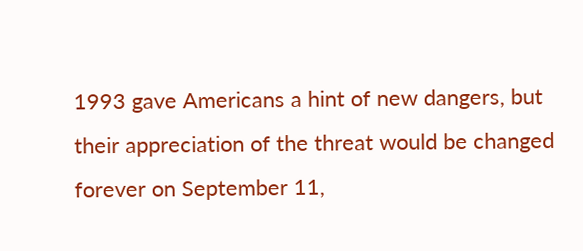1993 gave Americans a hint of new dangers, but their appreciation of the threat would be changed forever on September 11,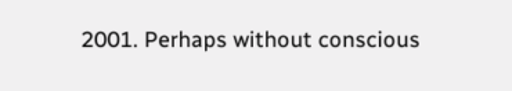2001. Perhaps without conscious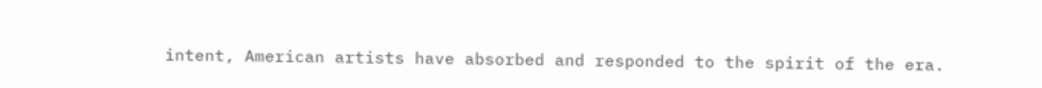intent, American artists have absorbed and responded to the spirit of the era.